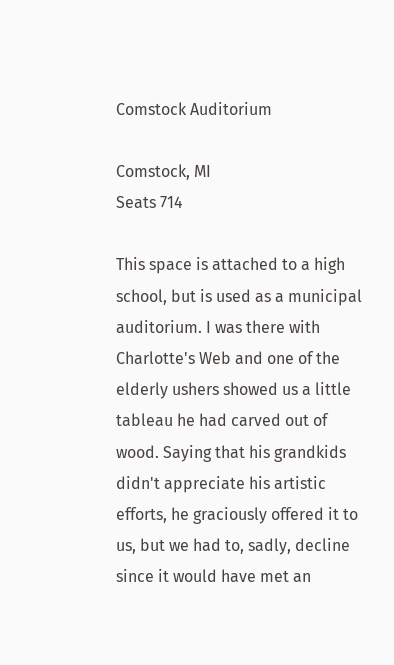Comstock Auditorium

Comstock, MI
Seats 714

This space is attached to a high school, but is used as a municipal auditorium. I was there with Charlotte's Web and one of the elderly ushers showed us a little tableau he had carved out of wood. Saying that his grandkids didn't appreciate his artistic efforts, he graciously offered it to us, but we had to, sadly, decline since it would have met an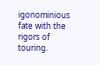igonominious fate with the rigors of touring.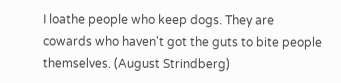I loathe people who keep dogs. They are cowards who haven't got the guts to bite people themselves. (August Strindberg)